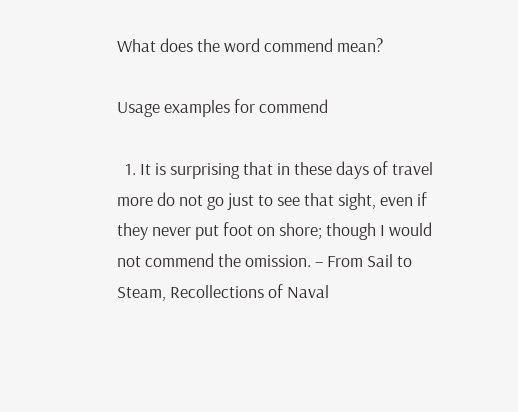What does the word commend mean?

Usage examples for commend

  1. It is surprising that in these days of travel more do not go just to see that sight, even if they never put foot on shore; though I would not commend the omission. – From Sail to Steam, Recollections of Naval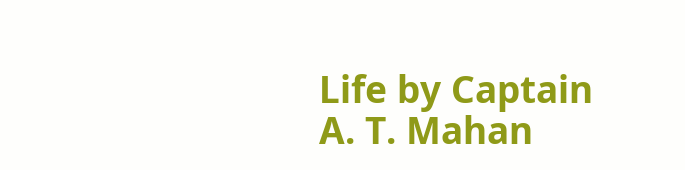Life by Captain A. T. Mahan